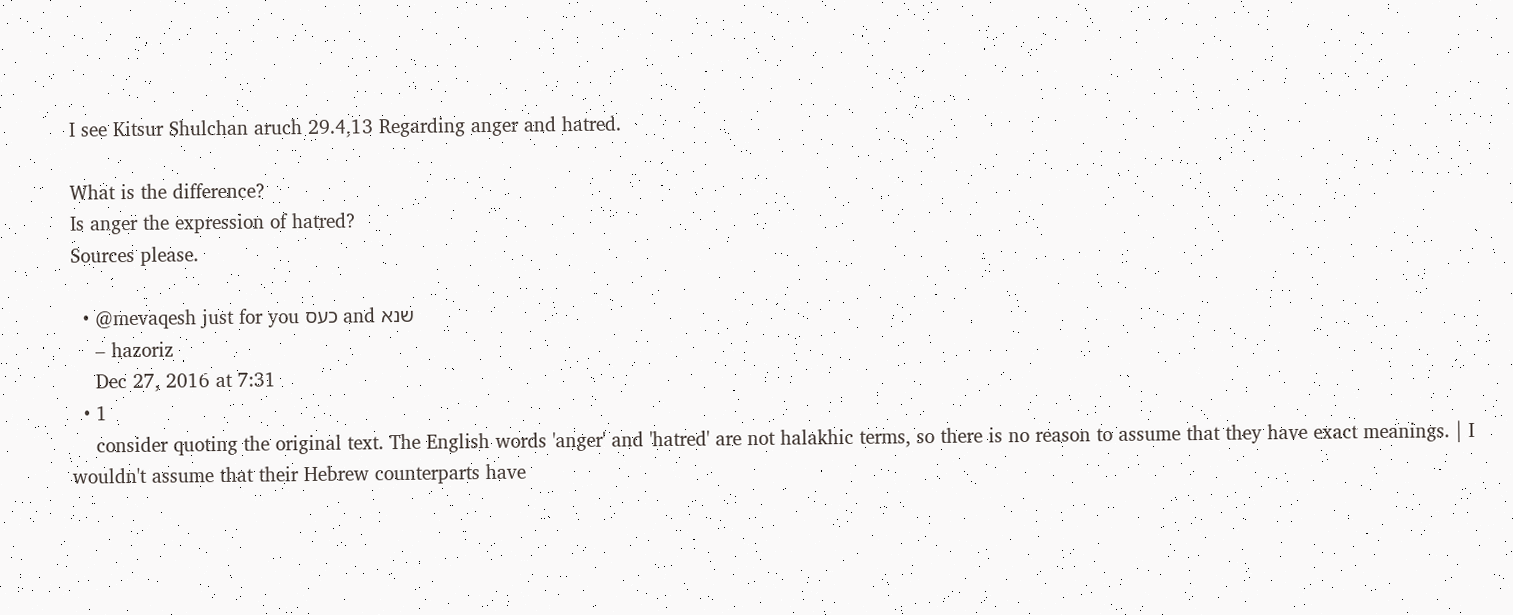I see Kitsur Shulchan aruch 29.4,13 Regarding anger and hatred.

What is the difference?
Is anger the expression of hatred?
Sources please.

  • @mevaqesh just for you כעס and שנא
    – hazoriz
    Dec 27, 2016 at 7:31
  • 1
    consider quoting the original text. The English words 'anger' and 'hatred' are not halakhic terms, so there is no reason to assume that they have exact meanings. | I wouldn't assume that their Hebrew counterparts have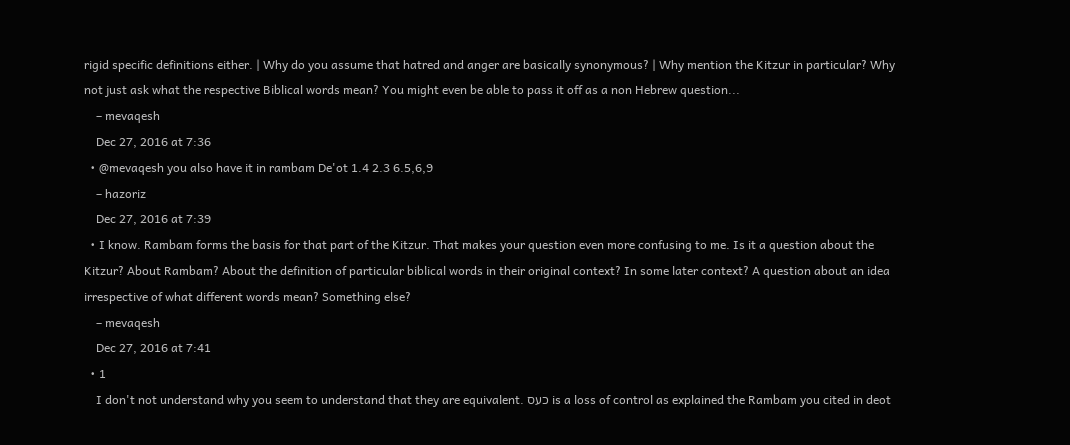rigid specific definitions either. | Why do you assume that hatred and anger are basically synonymous? | Why mention the Kitzur in particular? Why not just ask what the respective Biblical words mean? You might even be able to pass it off as a non Hebrew question...
    – mevaqesh
    Dec 27, 2016 at 7:36
  • @mevaqesh you also have it in rambam De'ot 1.4 2.3 6.5,6,9
    – hazoriz
    Dec 27, 2016 at 7:39
  • I know. Rambam forms the basis for that part of the Kitzur. That makes your question even more confusing to me. Is it a question about the Kitzur? About Rambam? About the definition of particular biblical words in their original context? In some later context? A question about an idea irrespective of what different words mean? Something else?
    – mevaqesh
    Dec 27, 2016 at 7:41
  • 1
    I don't not understand why you seem to understand that they are equivalent. כעס is a loss of control as explained the Rambam you cited in deot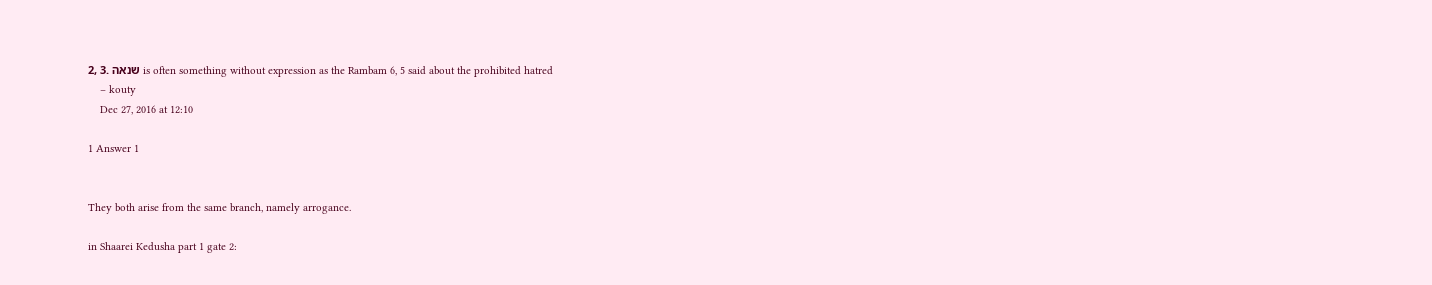2, 3. שנאה is often something without expression as the Rambam 6, 5 said about the prohibited hatred
    – kouty
    Dec 27, 2016 at 12:10

1 Answer 1


They both arise from the same branch, namely arrogance.

in Shaarei Kedusha part 1 gate 2: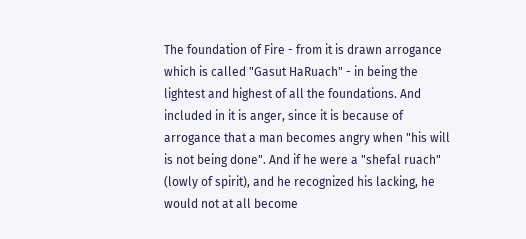The foundation of Fire - from it is drawn arrogance which is called "Gasut HaRuach" - in being the lightest and highest of all the foundations. And included in it is anger, since it is because of arrogance that a man becomes angry when "his will is not being done". And if he were a "shefal ruach" (lowly of spirit), and he recognized his lacking, he would not at all become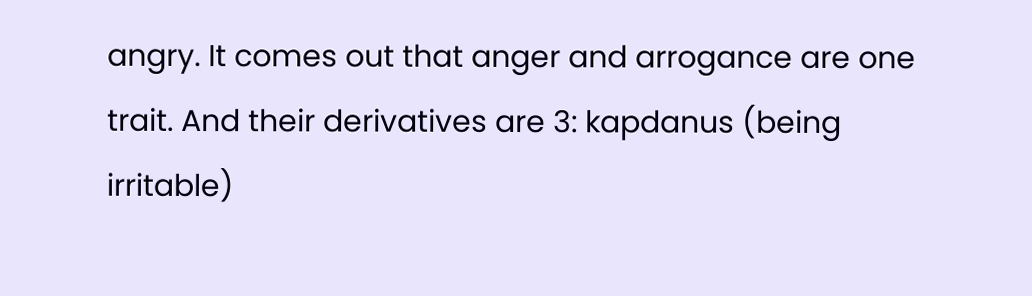angry. It comes out that anger and arrogance are one trait. And their derivatives are 3: kapdanus (being irritable)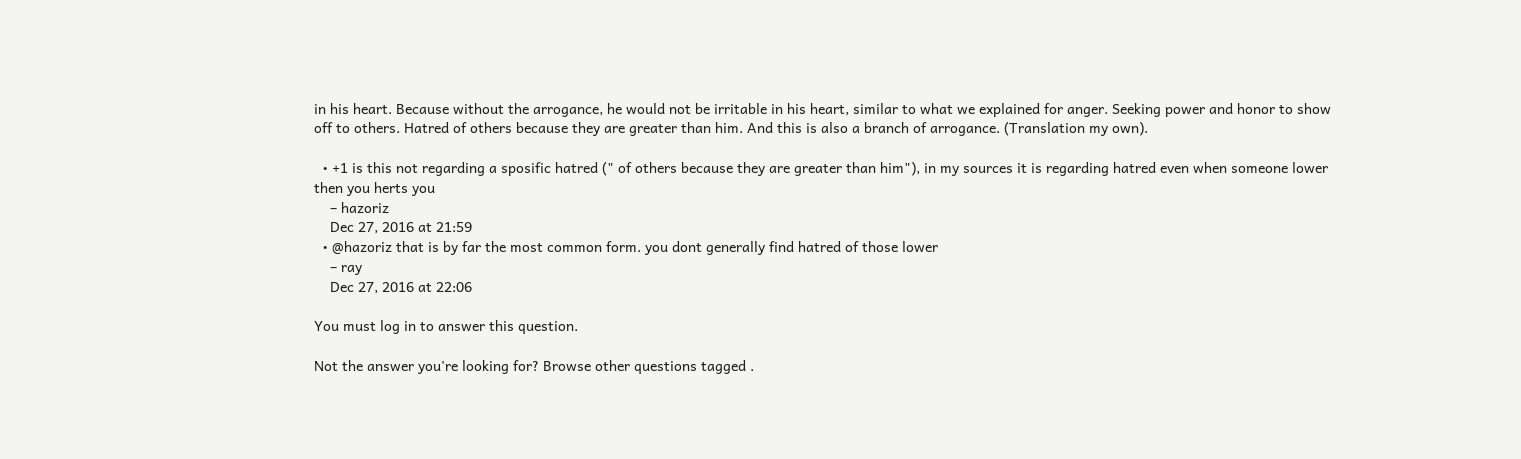in his heart. Because without the arrogance, he would not be irritable in his heart, similar to what we explained for anger. Seeking power and honor to show off to others. Hatred of others because they are greater than him. And this is also a branch of arrogance. (Translation my own).

  • +1 is this not regarding a sposific hatred (" of others because they are greater than him"), in my sources it is regarding hatred even when someone lower then you herts you
    – hazoriz
    Dec 27, 2016 at 21:59
  • @hazoriz that is by far the most common form. you dont generally find hatred of those lower
    – ray
    Dec 27, 2016 at 22:06

You must log in to answer this question.

Not the answer you're looking for? Browse other questions tagged .